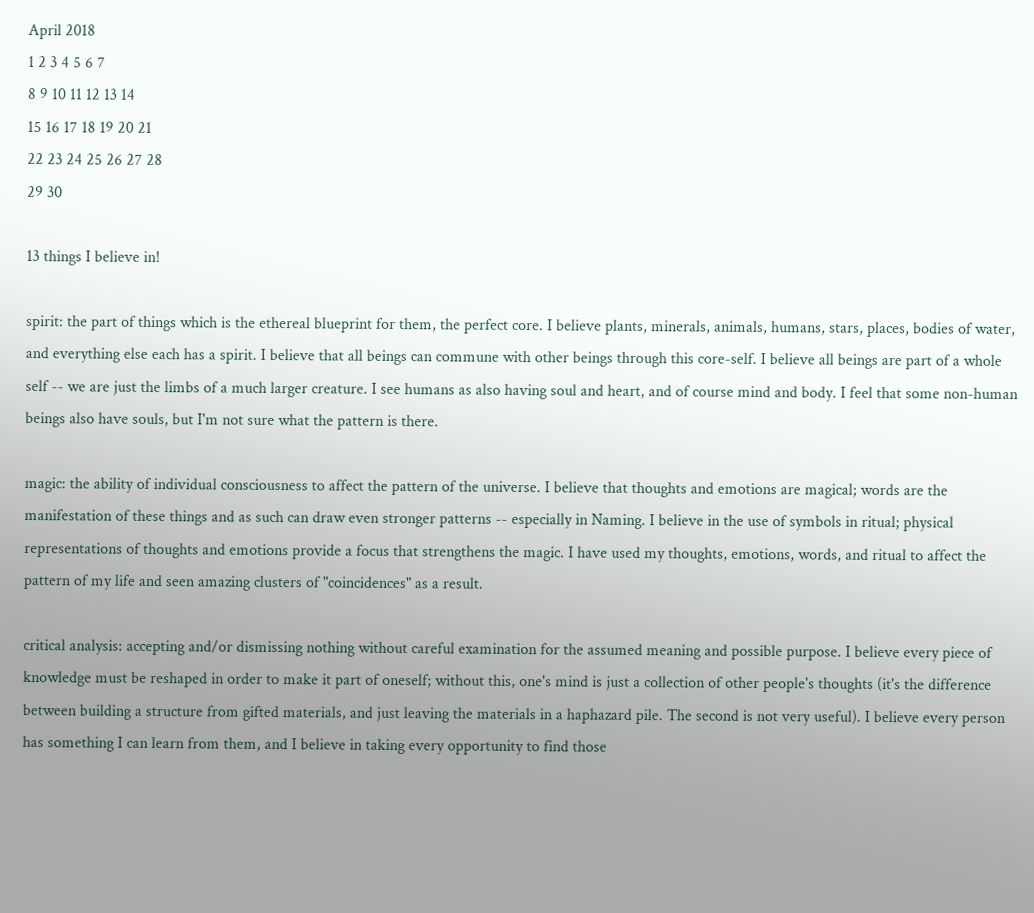April 2018
1 2 3 4 5 6 7
8 9 10 11 12 13 14
15 16 17 18 19 20 21
22 23 24 25 26 27 28
29 30

13 things I believe in!

spirit: the part of things which is the ethereal blueprint for them, the perfect core. I believe plants, minerals, animals, humans, stars, places, bodies of water, and everything else each has a spirit. I believe that all beings can commune with other beings through this core-self. I believe all beings are part of a whole self -- we are just the limbs of a much larger creature. I see humans as also having soul and heart, and of course mind and body. I feel that some non-human beings also have souls, but I'm not sure what the pattern is there.

magic: the ability of individual consciousness to affect the pattern of the universe. I believe that thoughts and emotions are magical; words are the manifestation of these things and as such can draw even stronger patterns -- especially in Naming. I believe in the use of symbols in ritual; physical representations of thoughts and emotions provide a focus that strengthens the magic. I have used my thoughts, emotions, words, and ritual to affect the pattern of my life and seen amazing clusters of "coincidences" as a result.

critical analysis: accepting and/or dismissing nothing without careful examination for the assumed meaning and possible purpose. I believe every piece of knowledge must be reshaped in order to make it part of oneself; without this, one's mind is just a collection of other people's thoughts (it's the difference between building a structure from gifted materials, and just leaving the materials in a haphazard pile. The second is not very useful). I believe every person has something I can learn from them, and I believe in taking every opportunity to find those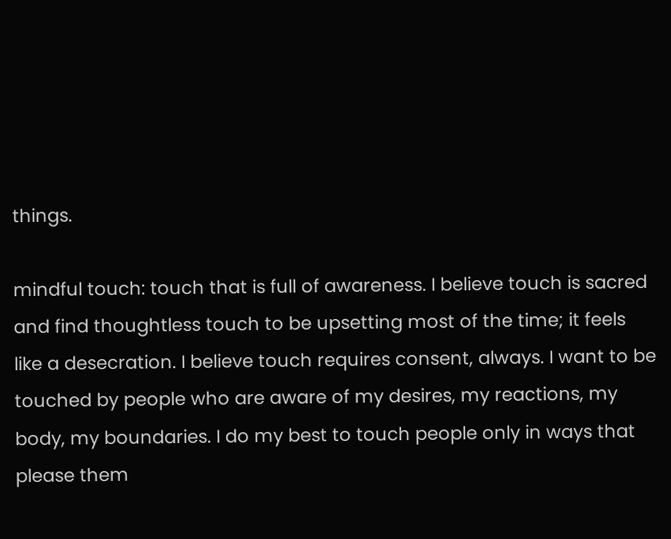things.

mindful touch: touch that is full of awareness. I believe touch is sacred and find thoughtless touch to be upsetting most of the time; it feels like a desecration. I believe touch requires consent, always. I want to be touched by people who are aware of my desires, my reactions, my body, my boundaries. I do my best to touch people only in ways that please them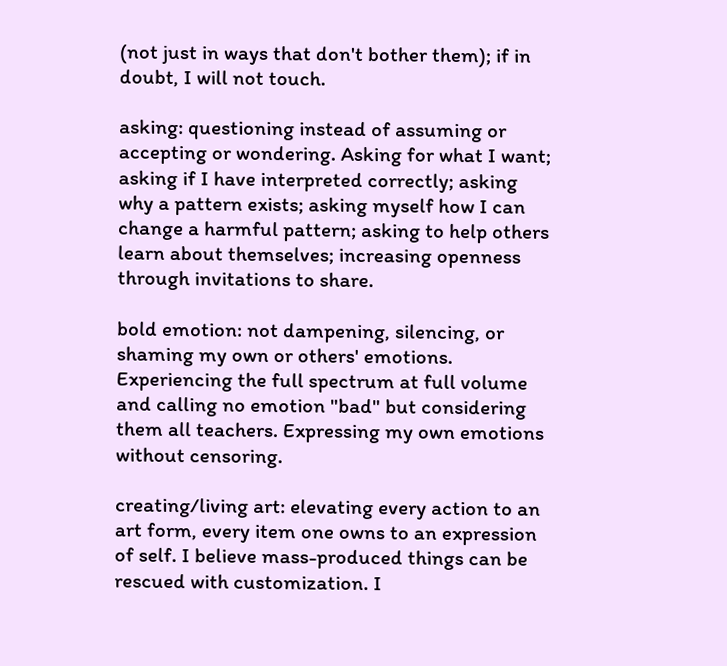(not just in ways that don't bother them); if in doubt, I will not touch.

asking: questioning instead of assuming or accepting or wondering. Asking for what I want; asking if I have interpreted correctly; asking why a pattern exists; asking myself how I can change a harmful pattern; asking to help others learn about themselves; increasing openness through invitations to share.

bold emotion: not dampening, silencing, or shaming my own or others' emotions. Experiencing the full spectrum at full volume and calling no emotion "bad" but considering them all teachers. Expressing my own emotions without censoring.

creating/living art: elevating every action to an art form, every item one owns to an expression of self. I believe mass-produced things can be rescued with customization. I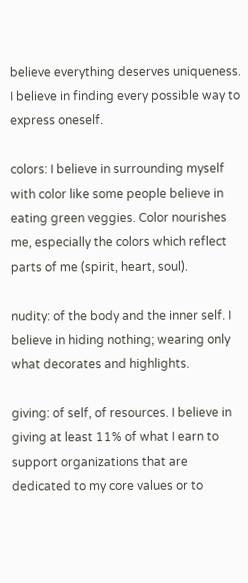believe everything deserves uniqueness. I believe in finding every possible way to express oneself.

colors: I believe in surrounding myself with color like some people believe in eating green veggies. Color nourishes me, especially the colors which reflect parts of me (spirit, heart, soul).

nudity: of the body and the inner self. I believe in hiding nothing; wearing only what decorates and highlights.

giving: of self, of resources. I believe in giving at least 11% of what I earn to support organizations that are dedicated to my core values or to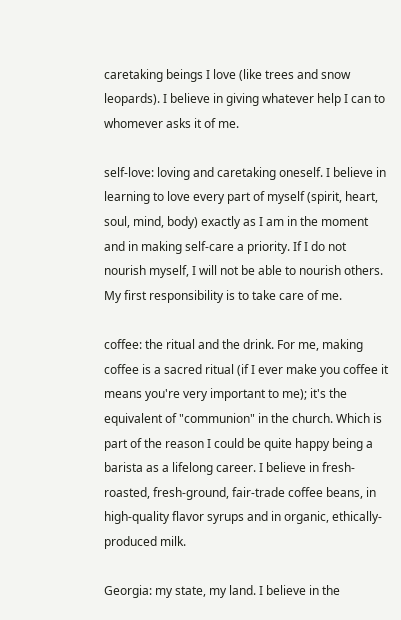caretaking beings I love (like trees and snow leopards). I believe in giving whatever help I can to whomever asks it of me.

self-love: loving and caretaking oneself. I believe in learning to love every part of myself (spirit, heart, soul, mind, body) exactly as I am in the moment and in making self-care a priority. If I do not nourish myself, I will not be able to nourish others. My first responsibility is to take care of me.

coffee: the ritual and the drink. For me, making coffee is a sacred ritual (if I ever make you coffee it means you're very important to me); it's the equivalent of "communion" in the church. Which is part of the reason I could be quite happy being a barista as a lifelong career. I believe in fresh-roasted, fresh-ground, fair-trade coffee beans, in high-quality flavor syrups and in organic, ethically-produced milk.

Georgia: my state, my land. I believe in the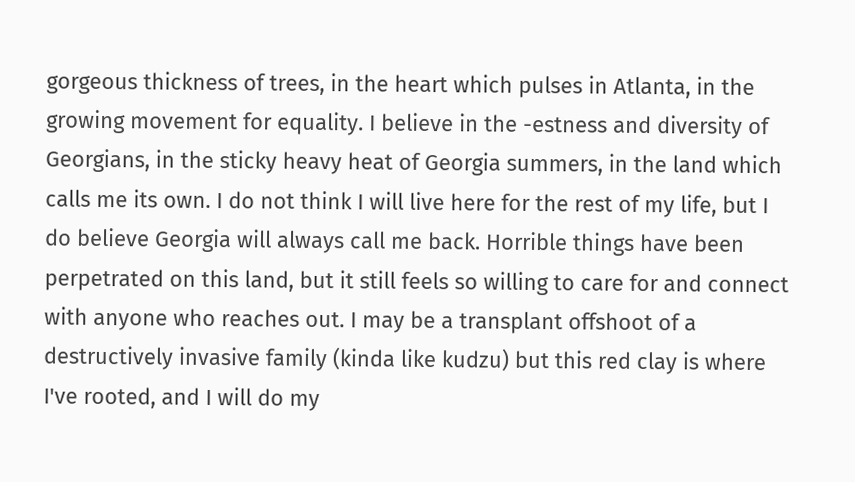gorgeous thickness of trees, in the heart which pulses in Atlanta, in the growing movement for equality. I believe in the -estness and diversity of Georgians, in the sticky heavy heat of Georgia summers, in the land which calls me its own. I do not think I will live here for the rest of my life, but I do believe Georgia will always call me back. Horrible things have been perpetrated on this land, but it still feels so willing to care for and connect with anyone who reaches out. I may be a transplant offshoot of a destructively invasive family (kinda like kudzu) but this red clay is where I've rooted, and I will do my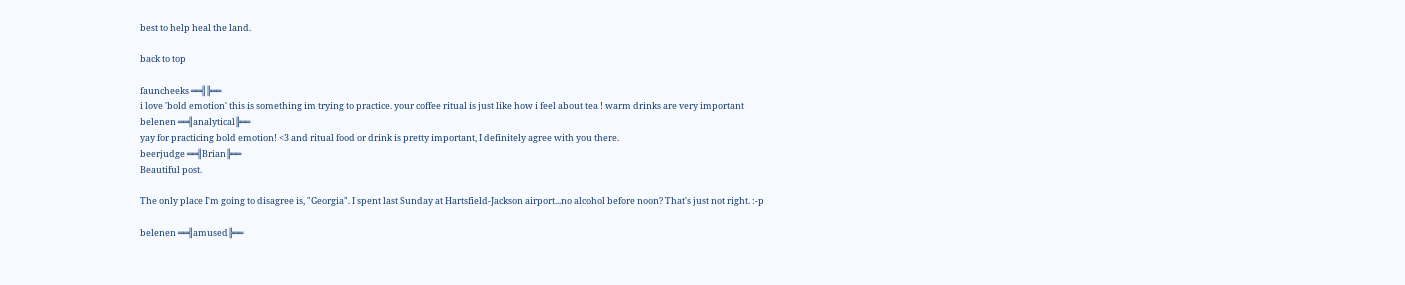best to help heal the land.

back to top

fauncheeks ══╣╠══
i love 'bold emotion' this is something im trying to practice. your coffee ritual is just like how i feel about tea ! warm drinks are very important
belenen ══╣analytical╠══
yay for practicing bold emotion! <3 and ritual food or drink is pretty important, I definitely agree with you there.
beerjudge ══╣Brian╠══
Beautiful post.

The only place I'm going to disagree is, "Georgia". I spent last Sunday at Hartsfield-Jackson airport...no alcohol before noon? That's just not right. :-p

belenen ══╣amused╠══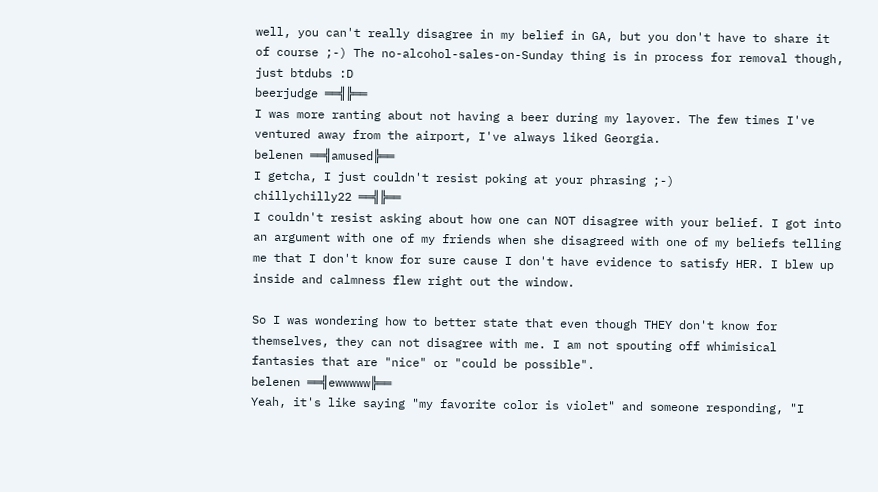well, you can't really disagree in my belief in GA, but you don't have to share it of course ;-) The no-alcohol-sales-on-Sunday thing is in process for removal though, just btdubs :D
beerjudge ══╣╠══
I was more ranting about not having a beer during my layover. The few times I've ventured away from the airport, I've always liked Georgia.
belenen ══╣amused╠══
I getcha, I just couldn't resist poking at your phrasing ;-)
chillychilly22 ══╣╠══
I couldn't resist asking about how one can NOT disagree with your belief. I got into an argument with one of my friends when she disagreed with one of my beliefs telling me that I don't know for sure cause I don't have evidence to satisfy HER. I blew up inside and calmness flew right out the window.

So I was wondering how to better state that even though THEY don't know for themselves, they can not disagree with me. I am not spouting off whimisical fantasies that are "nice" or "could be possible".
belenen ══╣ewwwww╠══
Yeah, it's like saying "my favorite color is violet" and someone responding, "I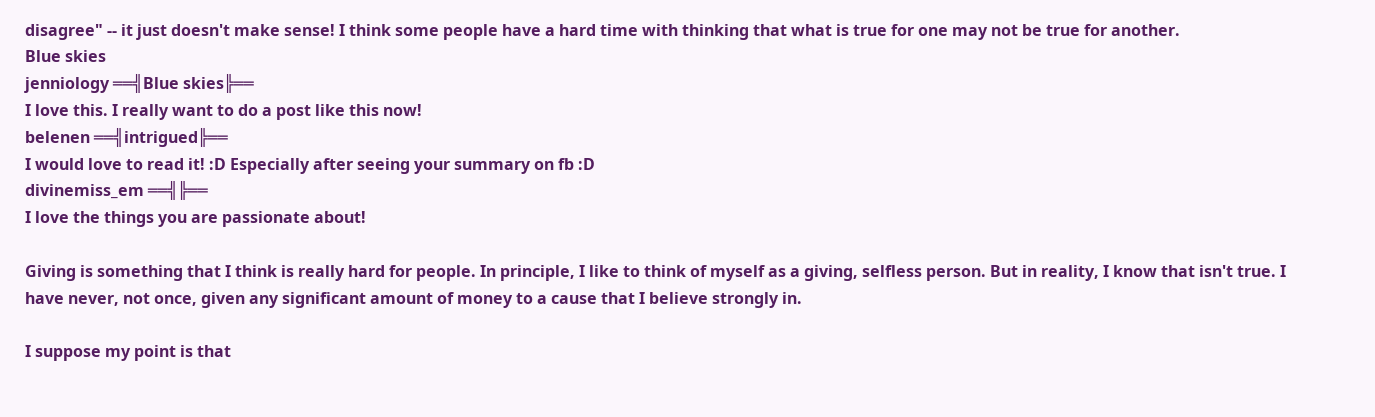disagree" -- it just doesn't make sense! I think some people have a hard time with thinking that what is true for one may not be true for another.
Blue skies
jenniology ══╣Blue skies╠══
I love this. I really want to do a post like this now!
belenen ══╣intrigued╠══
I would love to read it! :D Especially after seeing your summary on fb :D
divinemiss_em ══╣╠══
I love the things you are passionate about!

Giving is something that I think is really hard for people. In principle, I like to think of myself as a giving, selfless person. But in reality, I know that isn't true. I have never, not once, given any significant amount of money to a cause that I believe strongly in.

I suppose my point is that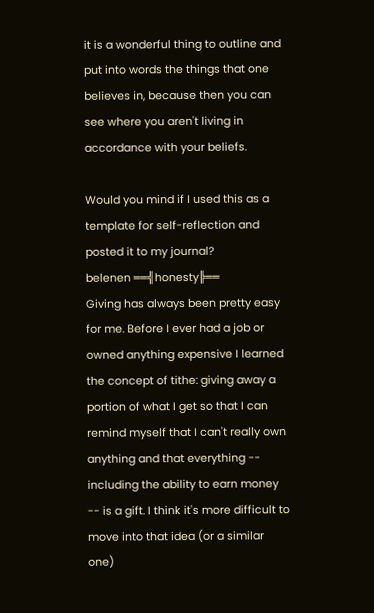it is a wonderful thing to outline and put into words the things that one believes in, because then you can see where you aren't living in accordance with your beliefs.

Would you mind if I used this as a template for self-reflection and posted it to my journal?
belenen ══╣honesty╠══
Giving has always been pretty easy for me. Before I ever had a job or owned anything expensive I learned the concept of tithe: giving away a portion of what I get so that I can remind myself that I can't really own anything and that everything -- including the ability to earn money -- is a gift. I think it's more difficult to move into that idea (or a similar one)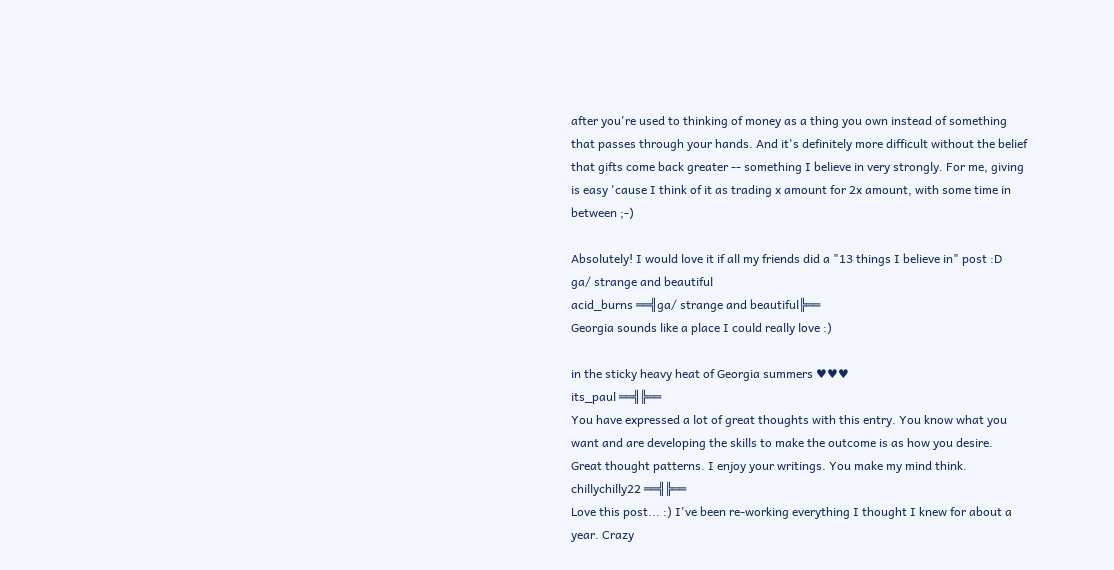after you're used to thinking of money as a thing you own instead of something that passes through your hands. And it's definitely more difficult without the belief that gifts come back greater -- something I believe in very strongly. For me, giving is easy 'cause I think of it as trading x amount for 2x amount, with some time in between ;-)

Absolutely! I would love it if all my friends did a "13 things I believe in" post :D
ga/ strange and beautiful
acid_burns ══╣ga/ strange and beautiful╠══
Georgia sounds like a place I could really love :)

in the sticky heavy heat of Georgia summers ♥♥♥
its_paul ══╣╠══
You have expressed a lot of great thoughts with this entry. You know what you want and are developing the skills to make the outcome is as how you desire.
Great thought patterns. I enjoy your writings. You make my mind think.
chillychilly22 ══╣╠══
Love this post... :) I've been re-working everything I thought I knew for about a year. Crazy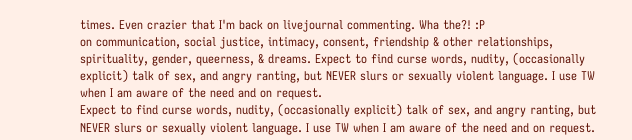times. Even crazier that I'm back on livejournal commenting. Wha the?! :P
on communication, social justice, intimacy, consent, friendship & other relationships, spirituality, gender, queerness, & dreams. Expect to find curse words, nudity, (occasionally explicit) talk of sex, and angry ranting, but NEVER slurs or sexually violent language. I use TW when I am aware of the need and on request.
Expect to find curse words, nudity, (occasionally explicit) talk of sex, and angry ranting, but NEVER slurs or sexually violent language. I use TW when I am aware of the need and on request.